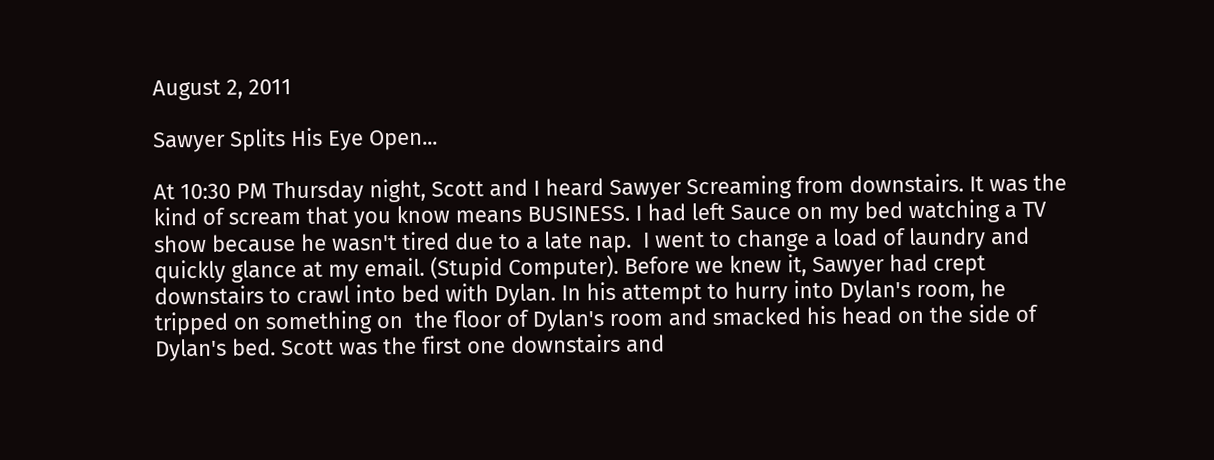August 2, 2011

Sawyer Splits His Eye Open...

At 10:30 PM Thursday night, Scott and I heard Sawyer Screaming from downstairs. It was the kind of scream that you know means BUSINESS. I had left Sauce on my bed watching a TV show because he wasn't tired due to a late nap.  I went to change a load of laundry and quickly glance at my email. (Stupid Computer). Before we knew it, Sawyer had crept downstairs to crawl into bed with Dylan. In his attempt to hurry into Dylan's room, he tripped on something on  the floor of Dylan's room and smacked his head on the side of Dylan's bed. Scott was the first one downstairs and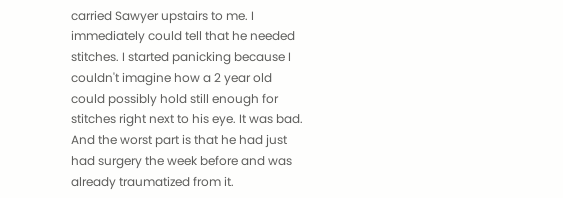carried Sawyer upstairs to me. I immediately could tell that he needed stitches. I started panicking because I couldn't imagine how a 2 year old could possibly hold still enough for stitches right next to his eye. It was bad. And the worst part is that he had just had surgery the week before and was already traumatized from it.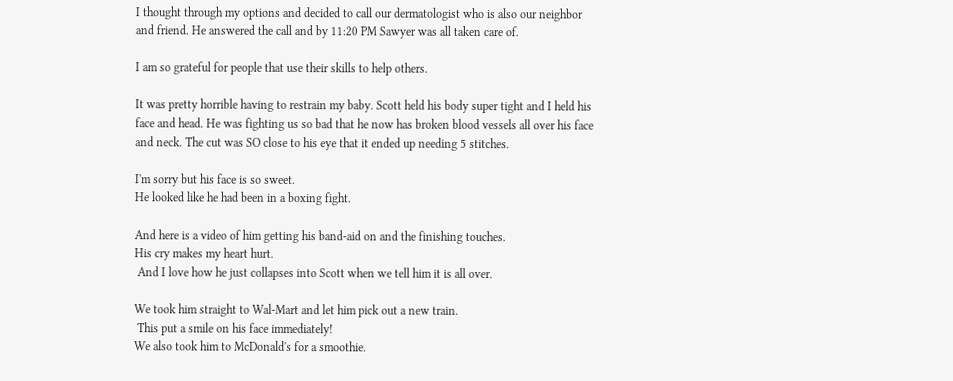I thought through my options and decided to call our dermatologist who is also our neighbor and friend. He answered the call and by 11:20 PM Sawyer was all taken care of.

I am so grateful for people that use their skills to help others.

It was pretty horrible having to restrain my baby. Scott held his body super tight and I held his face and head. He was fighting us so bad that he now has broken blood vessels all over his face and neck. The cut was SO close to his eye that it ended up needing 5 stitches.

I'm sorry but his face is so sweet.
He looked like he had been in a boxing fight.

And here is a video of him getting his band-aid on and the finishing touches.
His cry makes my heart hurt.
 And I love how he just collapses into Scott when we tell him it is all over.

We took him straight to Wal-Mart and let him pick out a new train.
 This put a smile on his face immediately!
We also took him to McDonald's for a smoothie.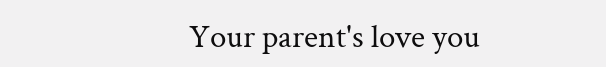Your parent's love you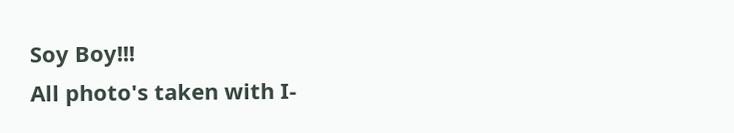Soy Boy!!!
All photo's taken with I-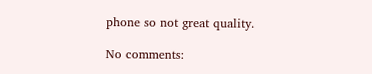phone so not great quality.

No comments: